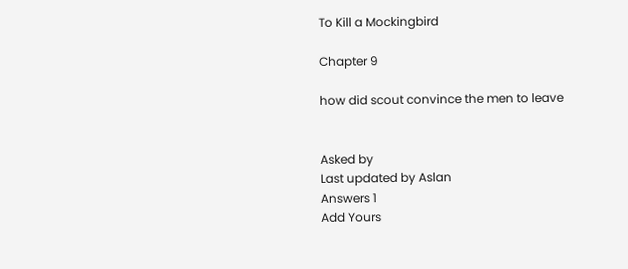To Kill a Mockingbird

Chapter 9

how did scout convince the men to leave


Asked by
Last updated by Aslan
Answers 1
Add Yours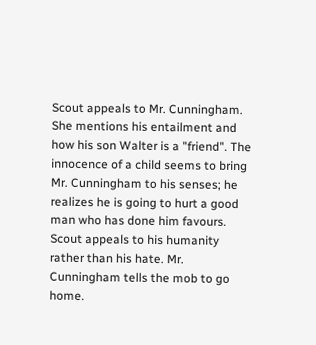Scout appeals to Mr. Cunningham. She mentions his entailment and how his son Walter is a "friend". The innocence of a child seems to bring Mr. Cunningham to his senses; he realizes he is going to hurt a good man who has done him favours. Scout appeals to his humanity rather than his hate. Mr. Cunningham tells the mob to go home.